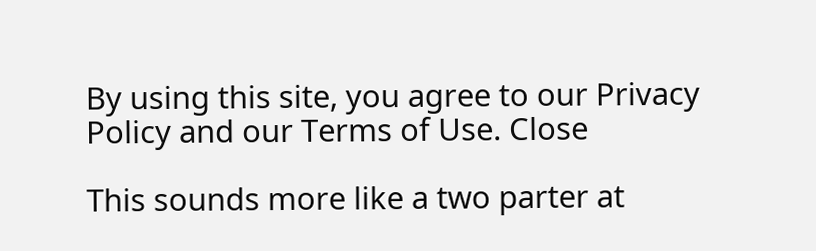By using this site, you agree to our Privacy Policy and our Terms of Use. Close

This sounds more like a two parter at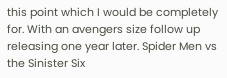this point which I would be completely for. With an avengers size follow up releasing one year later. Spider Men vs the Sinister Six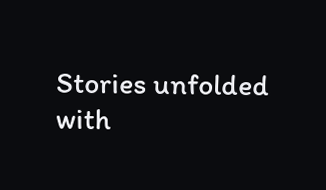Stories unfolded with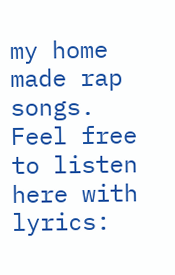my home made rap songs. Feel free to listen here with lyrics: